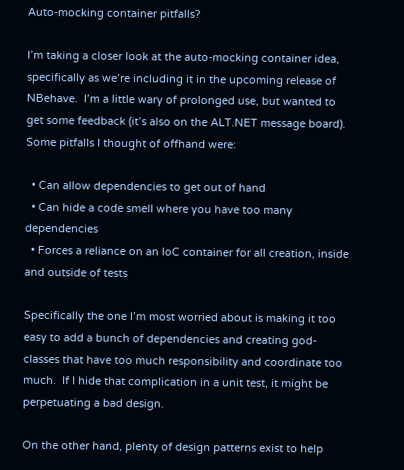Auto-mocking container pitfalls?

I’m taking a closer look at the auto-mocking container idea, specifically as we’re including it in the upcoming release of NBehave.  I’m a little wary of prolonged use, but wanted to get some feedback (it’s also on the ALT.NET message board).  Some pitfalls I thought of offhand were:

  • Can allow dependencies to get out of hand
  • Can hide a code smell where you have too many dependencies
  • Forces a reliance on an IoC container for all creation, inside and outside of tests

Specifically the one I’m most worried about is making it too easy to add a bunch of dependencies and creating god-classes that have too much responsibility and coordinate too much.  If I hide that complication in a unit test, it might be perpetuating a bad design.

On the other hand, plenty of design patterns exist to help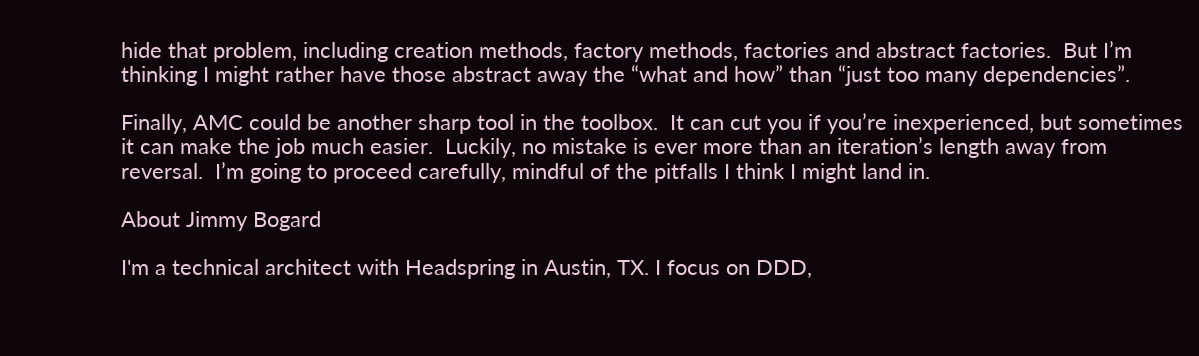hide that problem, including creation methods, factory methods, factories and abstract factories.  But I’m thinking I might rather have those abstract away the “what and how” than “just too many dependencies”.

Finally, AMC could be another sharp tool in the toolbox.  It can cut you if you’re inexperienced, but sometimes it can make the job much easier.  Luckily, no mistake is ever more than an iteration’s length away from reversal.  I’m going to proceed carefully, mindful of the pitfalls I think I might land in.

About Jimmy Bogard

I'm a technical architect with Headspring in Austin, TX. I focus on DDD,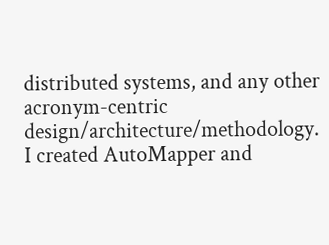distributed systems, and any other acronym-centric design/architecture/methodology. I created AutoMapper and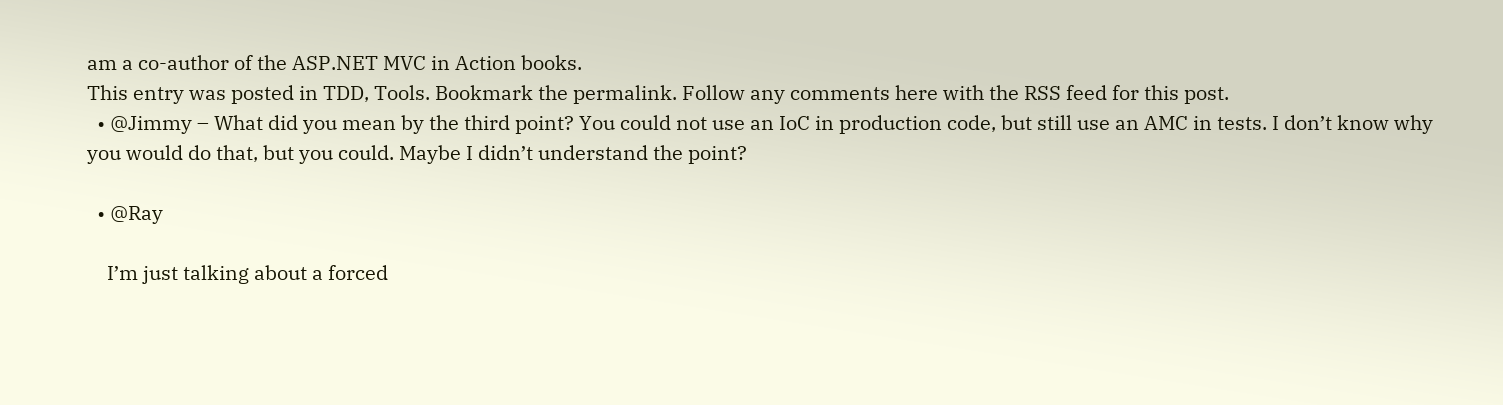am a co-author of the ASP.NET MVC in Action books.
This entry was posted in TDD, Tools. Bookmark the permalink. Follow any comments here with the RSS feed for this post.
  • @Jimmy – What did you mean by the third point? You could not use an IoC in production code, but still use an AMC in tests. I don’t know why you would do that, but you could. Maybe I didn’t understand the point?

  • @Ray

    I’m just talking about a forced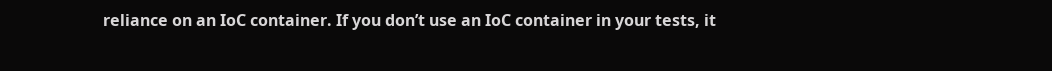reliance on an IoC container. If you don’t use an IoC container in your tests, it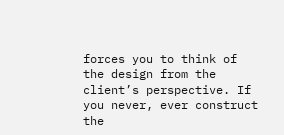forces you to think of the design from the client’s perspective. If you never, ever construct the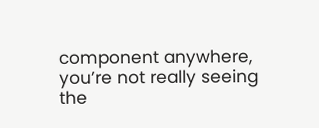component anywhere, you’re not really seeing the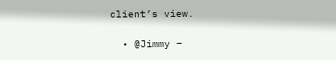client’s view.

  • @Jimmy –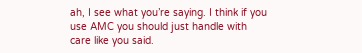ah, I see what you’re saying. I think if you use AMC you should just handle with care like you said.